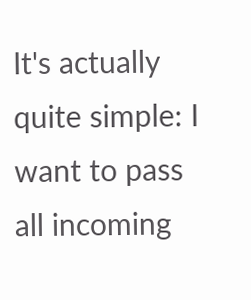It's actually quite simple: I want to pass all incoming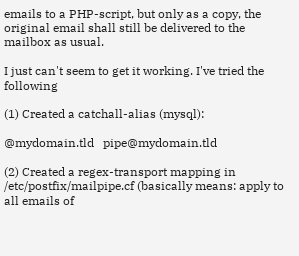emails to a PHP-script, but only as a copy, the original email shall still be delivered to the mailbox as usual.

I just can't seem to get it working. I've tried the following

(1) Created a catchall-alias (mysql):

@mydomain.tld   pipe@mydomain.tld

(2) Created a regex-transport mapping in /etc/postfix/mailpipe.cf (basically means: apply to all emails of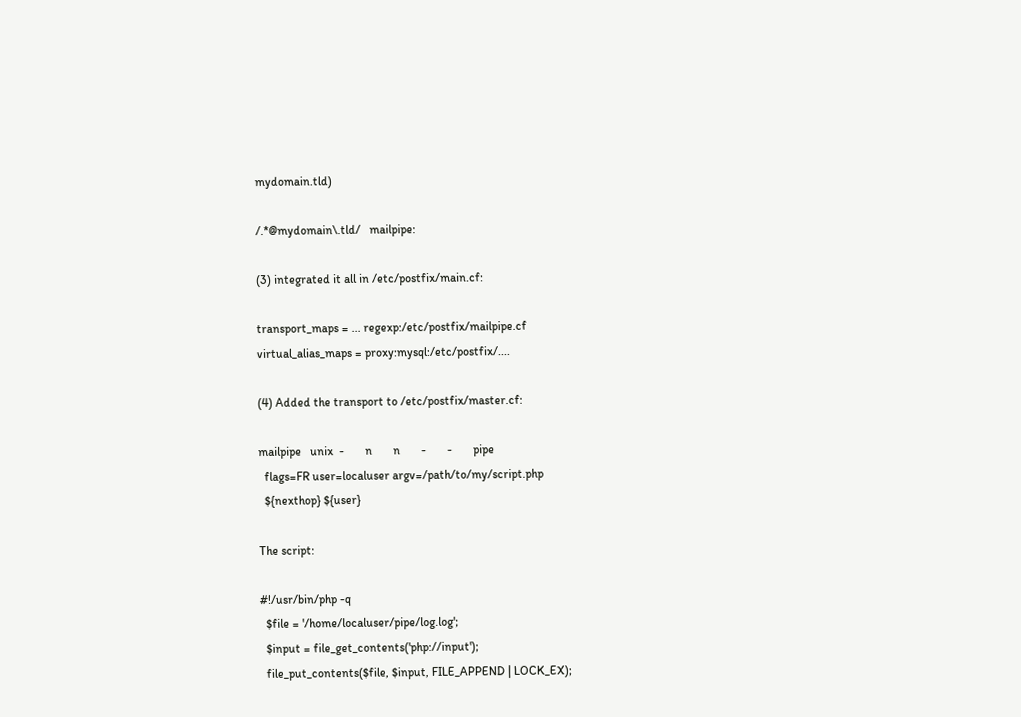mydomain.tld)

/.*@mydomain\.tld/   mailpipe:

(3) integrated it all in /etc/postfix/main.cf:

transport_maps = ... regexp:/etc/postfix/mailpipe.cf
virtual_alias_maps = proxy:mysql:/etc/postfix/....

(4) Added the transport to /etc/postfix/master.cf:

mailpipe   unix  -       n       n       -       -       pipe
  flags=FR user=localuser argv=/path/to/my/script.php
  ${nexthop} ${user}

The script:

#!/usr/bin/php -q
  $file = '/home/localuser/pipe/log.log';
  $input = file_get_contents('php://input');
  file_put_contents($file, $input, FILE_APPEND | LOCK_EX);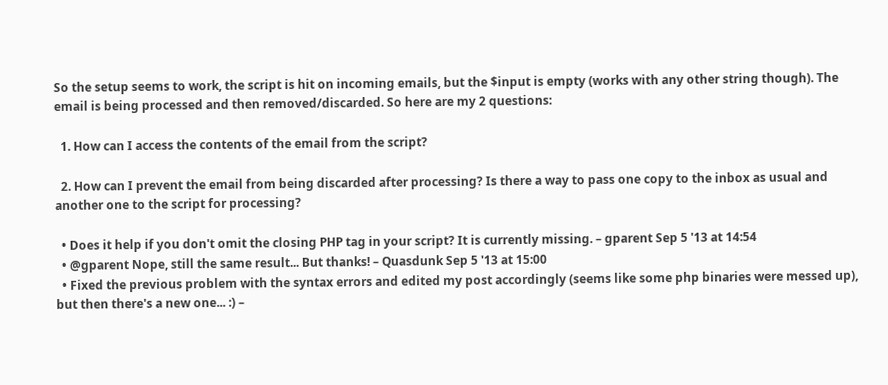So the setup seems to work, the script is hit on incoming emails, but the $input is empty (works with any other string though). The email is being processed and then removed/discarded. So here are my 2 questions:

  1. How can I access the contents of the email from the script?

  2. How can I prevent the email from being discarded after processing? Is there a way to pass one copy to the inbox as usual and another one to the script for processing?

  • Does it help if you don't omit the closing PHP tag in your script? It is currently missing. – gparent Sep 5 '13 at 14:54
  • @gparent Nope, still the same result... But thanks! – Quasdunk Sep 5 '13 at 15:00
  • Fixed the previous problem with the syntax errors and edited my post accordingly (seems like some php binaries were messed up), but then there's a new one... :) –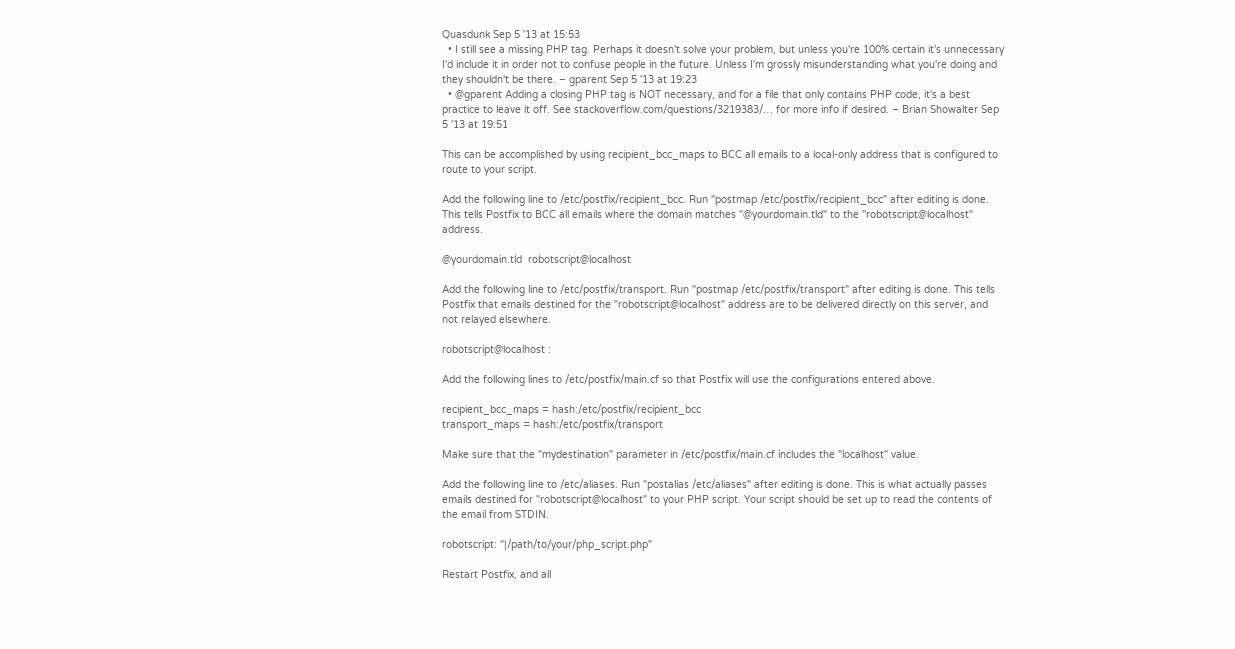Quasdunk Sep 5 '13 at 15:53
  • I still see a missing PHP tag. Perhaps it doesn't solve your problem, but unless you're 100% certain it's unnecessary I'd include it in order not to confuse people in the future. Unless I'm grossly misunderstanding what you're doing and they shouldn't be there. – gparent Sep 5 '13 at 19:23
  • @gparent Adding a closing PHP tag is NOT necessary, and for a file that only contains PHP code, it's a best practice to leave it off. See stackoverflow.com/questions/3219383/… for more info if desired. – Brian Showalter Sep 5 '13 at 19:51

This can be accomplished by using recipient_bcc_maps to BCC all emails to a local-only address that is configured to route to your script.

Add the following line to /etc/postfix/recipient_bcc. Run "postmap /etc/postfix/recipient_bcc" after editing is done. This tells Postfix to BCC all emails where the domain matches "@yourdomain.tld" to the "robotscript@localhost" address.

@yourdomain.tld  robotscript@localhost

Add the following line to /etc/postfix/transport. Run "postmap /etc/postfix/transport" after editing is done. This tells Postfix that emails destined for the "robotscript@localhost" address are to be delivered directly on this server, and not relayed elsewhere.

robotscript@localhost :

Add the following lines to /etc/postfix/main.cf so that Postfix will use the configurations entered above.

recipient_bcc_maps = hash:/etc/postfix/recipient_bcc
transport_maps = hash:/etc/postfix/transport

Make sure that the "mydestination" parameter in /etc/postfix/main.cf includes the "localhost" value.

Add the following line to /etc/aliases. Run "postalias /etc/aliases" after editing is done. This is what actually passes emails destined for "robotscript@localhost" to your PHP script. Your script should be set up to read the contents of the email from STDIN.

robotscript: "|/path/to/your/php_script.php"

Restart Postfix, and all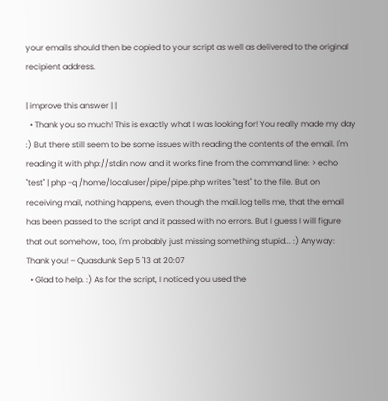your emails should then be copied to your script as well as delivered to the original recipient address.

| improve this answer | |
  • Thank you so much! This is exactly what I was looking for! You really made my day :) But there still seem to be some issues with reading the contents of the email. I'm reading it with php://stdin now and it works fine from the command line: > echo "test" | php -q /home/localuser/pipe/pipe.php writes "test" to the file. But on receiving mail, nothing happens, even though the mail.log tells me, that the email has been passed to the script and it passed with no errors. But I guess I will figure that out somehow, too, I'm probably just missing something stupid... :) Anyway: Thank you! – Quasdunk Sep 5 '13 at 20:07
  • Glad to help. :) As for the script, I noticed you used the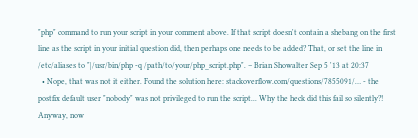"php" command to run your script in your comment above. If that script doesn't contain a shebang on the first line as the script in your initial question did, then perhaps one needs to be added? That, or set the line in /etc/aliases to "|/usr/bin/php -q /path/to/your/php_script.php". – Brian Showalter Sep 5 '13 at 20:37
  • Nope, that was not it either. Found the solution here: stackoverflow.com/questions/7855091/… - the postfix default user "nobody" was not privileged to run the script... Why the heck did this fail so silently?! Anyway, now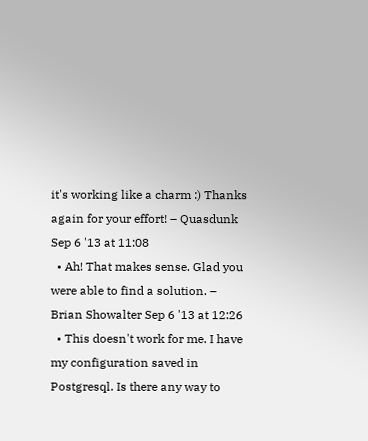it's working like a charm :) Thanks again for your effort! – Quasdunk Sep 6 '13 at 11:08
  • Ah! That makes sense. Glad you were able to find a solution. – Brian Showalter Sep 6 '13 at 12:26
  • This doesn't work for me. I have my configuration saved in Postgresql. Is there any way to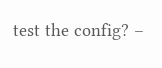test the config? –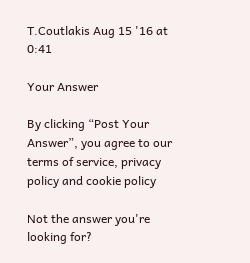T.Coutlakis Aug 15 '16 at 0:41

Your Answer

By clicking “Post Your Answer”, you agree to our terms of service, privacy policy and cookie policy

Not the answer you're looking for?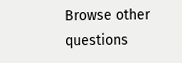Browse other questions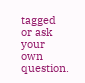tagged or ask your own question.